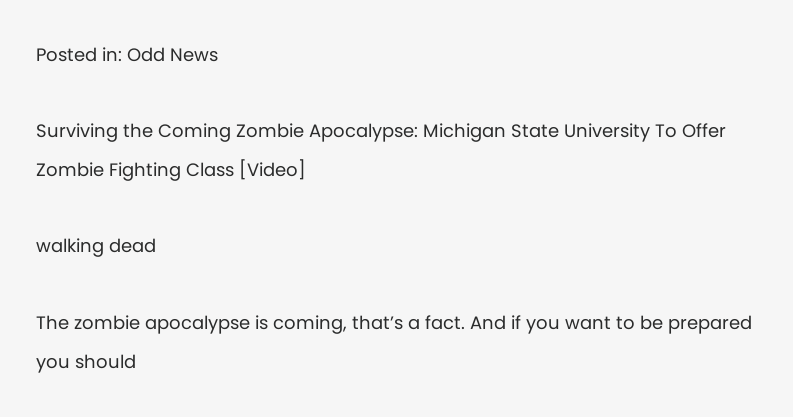Posted in: Odd News

Surviving the Coming Zombie Apocalypse: Michigan State University To Offer Zombie Fighting Class [Video]

walking dead

The zombie apocalypse is coming, that’s a fact. And if you want to be prepared you should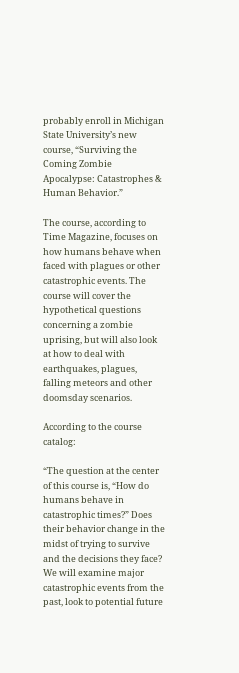probably enroll in Michigan State University’s new course, “Surviving the Coming Zombie Apocalypse: Catastrophes & Human Behavior.”

The course, according to Time Magazine, focuses on how humans behave when faced with plagues or other catastrophic events. The course will cover the hypothetical questions concerning a zombie uprising, but will also look at how to deal with earthquakes, plagues, falling meteors and other doomsday scenarios.

According to the course catalog:

“The question at the center of this course is, “How do humans behave in catastrophic times?” Does their behavior change in the midst of trying to survive and the decisions they face? We will examine major catastrophic events from the past, look to potential future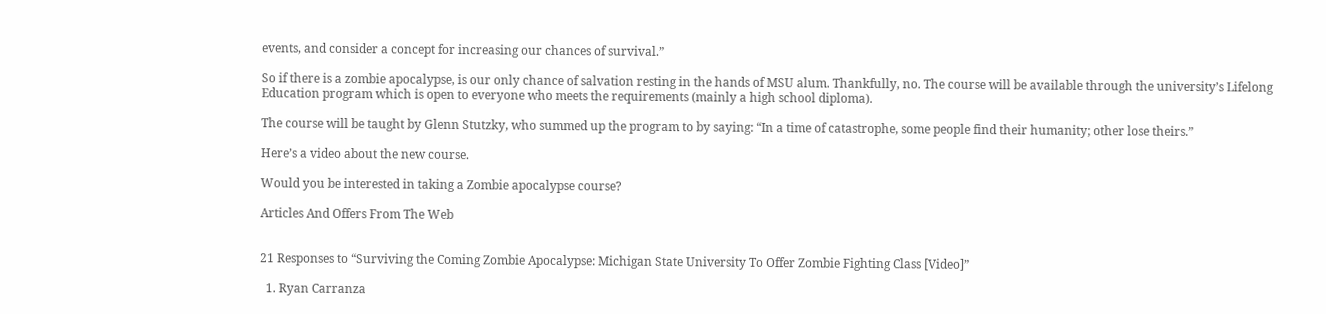events, and consider a concept for increasing our chances of survival.”

So if there is a zombie apocalypse, is our only chance of salvation resting in the hands of MSU alum. Thankfully, no. The course will be available through the university’s Lifelong Education program which is open to everyone who meets the requirements (mainly a high school diploma).

The course will be taught by Glenn Stutzky, who summed up the program to by saying: “In a time of catastrophe, some people find their humanity; other lose theirs.”

Here’s a video about the new course.

Would you be interested in taking a Zombie apocalypse course?

Articles And Offers From The Web


21 Responses to “Surviving the Coming Zombie Apocalypse: Michigan State University To Offer Zombie Fighting Class [Video]”

  1. Ryan Carranza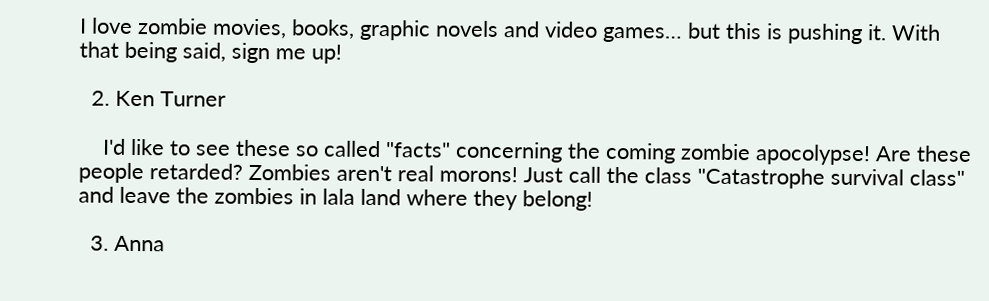I love zombie movies, books, graphic novels and video games… but this is pushing it. With that being said, sign me up!

  2. Ken Turner

    I'd like to see these so called "facts" concerning the coming zombie apocolypse! Are these people retarded? Zombies aren't real morons! Just call the class "Catastrophe survival class" and leave the zombies in lala land where they belong!

  3. Anna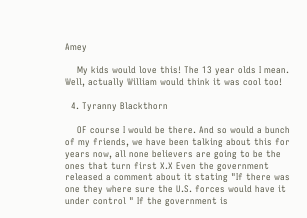Amey

    My kids would love this! The 13 year olds I mean. Well, actually William would think it was cool too!

  4. Tyranny Blackthorn

    OF course I would be there. And so would a bunch of my friends, we have been talking about this for years now, all none believers are going to be the ones that turn first X.X Even the government released a comment about it stating "If there was one they where sure the U.S. forces would have it under control " If the government is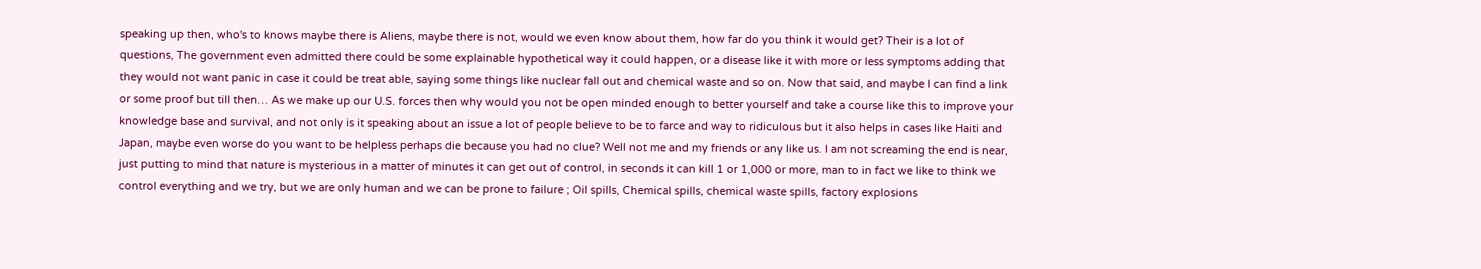speaking up then, who's to knows maybe there is Aliens, maybe there is not, would we even know about them, how far do you think it would get? Their is a lot of questions, The government even admitted there could be some explainable hypothetical way it could happen, or a disease like it with more or less symptoms adding that they would not want panic in case it could be treat able, saying some things like nuclear fall out and chemical waste and so on. Now that said, and maybe I can find a link or some proof but till then… As we make up our U.S. forces then why would you not be open minded enough to better yourself and take a course like this to improve your knowledge base and survival, and not only is it speaking about an issue a lot of people believe to be to farce and way to ridiculous but it also helps in cases like Haiti and Japan, maybe even worse do you want to be helpless perhaps die because you had no clue? Well not me and my friends or any like us. I am not screaming the end is near, just putting to mind that nature is mysterious in a matter of minutes it can get out of control, in seconds it can kill 1 or 1,000 or more, man to in fact we like to think we control everything and we try, but we are only human and we can be prone to failure ; Oil spills, Chemical spills, chemical waste spills, factory explosions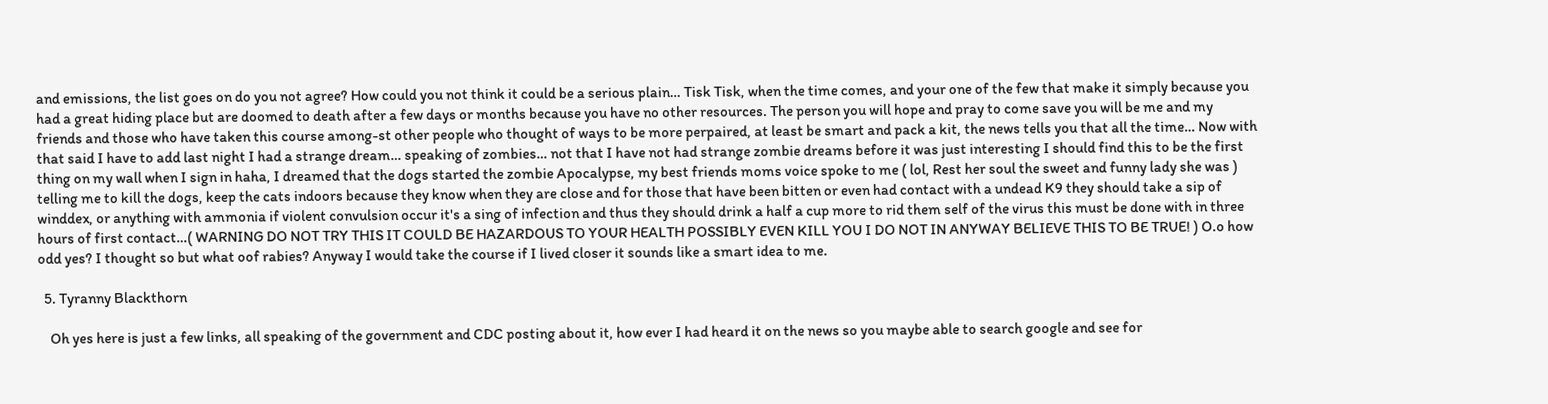and emissions, the list goes on do you not agree? How could you not think it could be a serious plain… Tisk Tisk, when the time comes, and your one of the few that make it simply because you had a great hiding place but are doomed to death after a few days or months because you have no other resources. The person you will hope and pray to come save you will be me and my friends and those who have taken this course among-st other people who thought of ways to be more perpaired, at least be smart and pack a kit, the news tells you that all the time… Now with that said I have to add last night I had a strange dream… speaking of zombies… not that I have not had strange zombie dreams before it was just interesting I should find this to be the first thing on my wall when I sign in haha, I dreamed that the dogs started the zombie Apocalypse, my best friends moms voice spoke to me ( lol, Rest her soul the sweet and funny lady she was ) telling me to kill the dogs, keep the cats indoors because they know when they are close and for those that have been bitten or even had contact with a undead K9 they should take a sip of winddex, or anything with ammonia if violent convulsion occur it's a sing of infection and thus they should drink a half a cup more to rid them self of the virus this must be done with in three hours of first contact…( WARNING DO NOT TRY THIS IT COULD BE HAZARDOUS TO YOUR HEALTH POSSIBLY EVEN KILL YOU I DO NOT IN ANYWAY BELIEVE THIS TO BE TRUE! ) O.o how odd yes? I thought so but what oof rabies? Anyway I would take the course if I lived closer it sounds like a smart idea to me.

  5. Tyranny Blackthorn

    Oh yes here is just a few links, all speaking of the government and CDC posting about it, how ever I had heard it on the news so you maybe able to search google and see for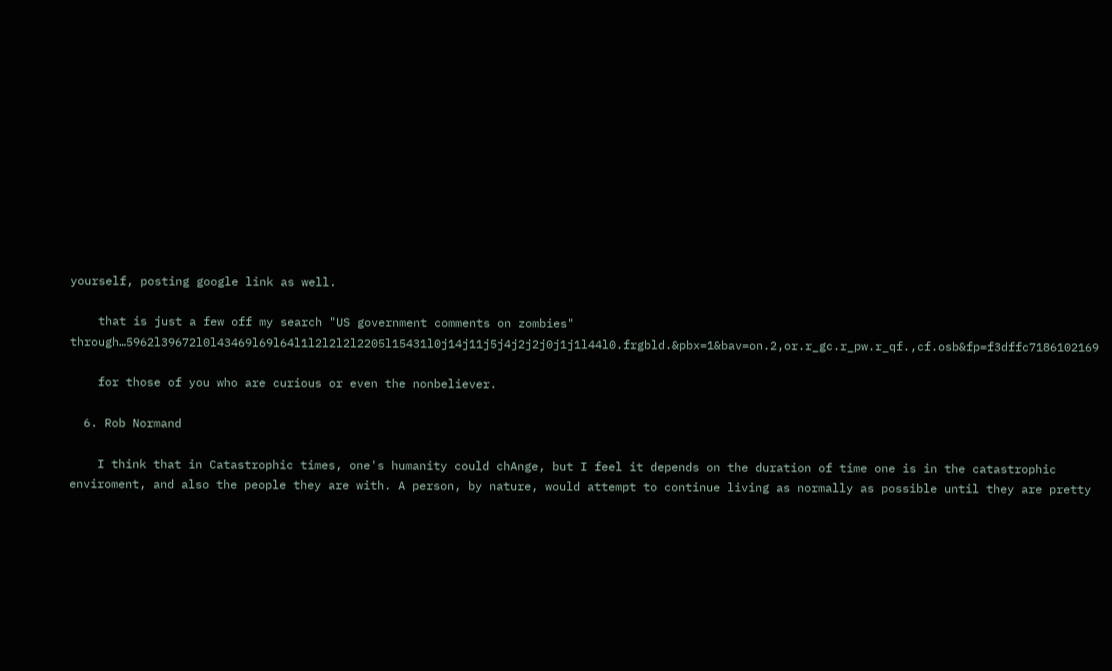yourself, posting google link as well.

    that is just a few off my search "US government comments on zombies" through…5962l39672l0l43469l69l64l1l2l2l2l2205l15431l0j14j11j5j4j2j2j0j1j1l44l0.frgbld.&pbx=1&bav=on.2,or.r_gc.r_pw.r_qf.,cf.osb&fp=f3dffc7186102169

    for those of you who are curious or even the nonbeliever.

  6. Rob Normand

    I think that in Catastrophic times, one's humanity could chAnge, but I feel it depends on the duration of time one is in the catastrophic enviroment, and also the people they are with. A person, by nature, would attempt to continue living as normally as possible until they are pretty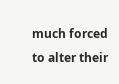much forced to alter their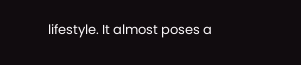lifestyle. It almost poses a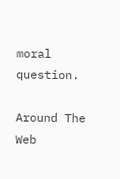moral question.

Around The Web